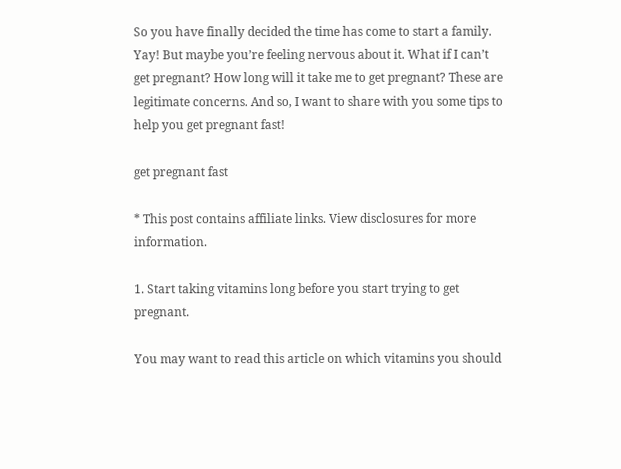So you have finally decided the time has come to start a family. Yay! But maybe you’re feeling nervous about it. What if I can’t get pregnant? How long will it take me to get pregnant? These are legitimate concerns. And so, I want to share with you some tips to help you get pregnant fast!

get pregnant fast

* This post contains affiliate links. View disclosures for more information.

1. Start taking vitamins long before you start trying to get pregnant.

You may want to read this article on which vitamins you should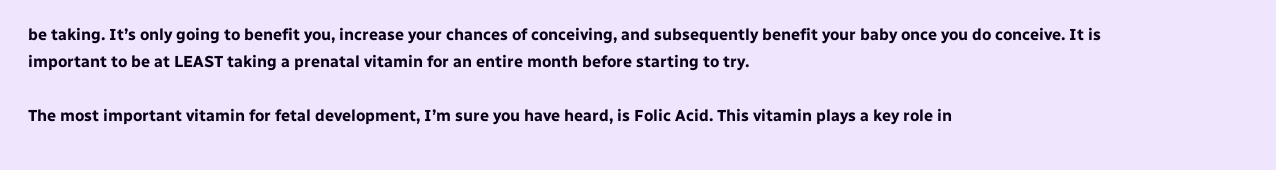be taking. It’s only going to benefit you, increase your chances of conceiving, and subsequently benefit your baby once you do conceive. It is important to be at LEAST taking a prenatal vitamin for an entire month before starting to try.

The most important vitamin for fetal development, I’m sure you have heard, is Folic Acid. This vitamin plays a key role in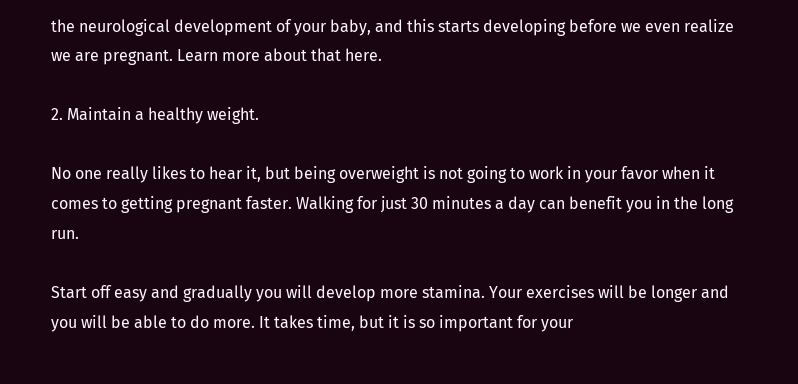the neurological development of your baby, and this starts developing before we even realize we are pregnant. Learn more about that here.

2. Maintain a healthy weight.

No one really likes to hear it, but being overweight is not going to work in your favor when it comes to getting pregnant faster. Walking for just 30 minutes a day can benefit you in the long run.

Start off easy and gradually you will develop more stamina. Your exercises will be longer and you will be able to do more. It takes time, but it is so important for your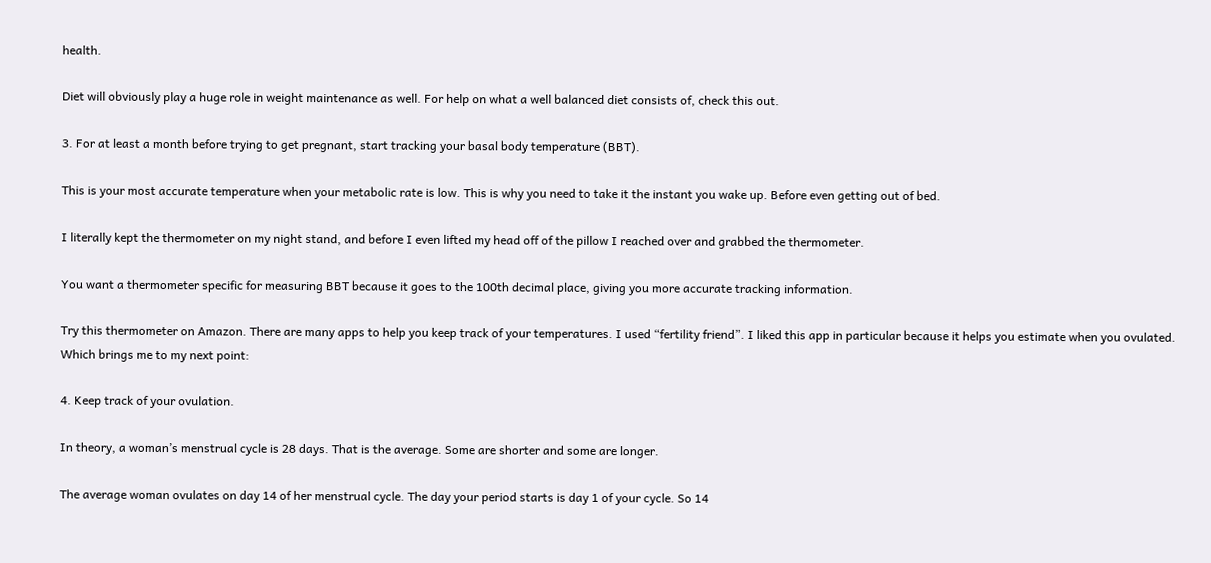health.

Diet will obviously play a huge role in weight maintenance as well. For help on what a well balanced diet consists of, check this out.

3. For at least a month before trying to get pregnant, start tracking your basal body temperature (BBT).

This is your most accurate temperature when your metabolic rate is low. This is why you need to take it the instant you wake up. Before even getting out of bed.

I literally kept the thermometer on my night stand, and before I even lifted my head off of the pillow I reached over and grabbed the thermometer.

You want a thermometer specific for measuring BBT because it goes to the 100th decimal place, giving you more accurate tracking information.

Try this thermometer on Amazon. There are many apps to help you keep track of your temperatures. I used “fertility friend”. I liked this app in particular because it helps you estimate when you ovulated. Which brings me to my next point:

4. Keep track of your ovulation.

In theory, a woman’s menstrual cycle is 28 days. That is the average. Some are shorter and some are longer.

The average woman ovulates on day 14 of her menstrual cycle. The day your period starts is day 1 of your cycle. So 14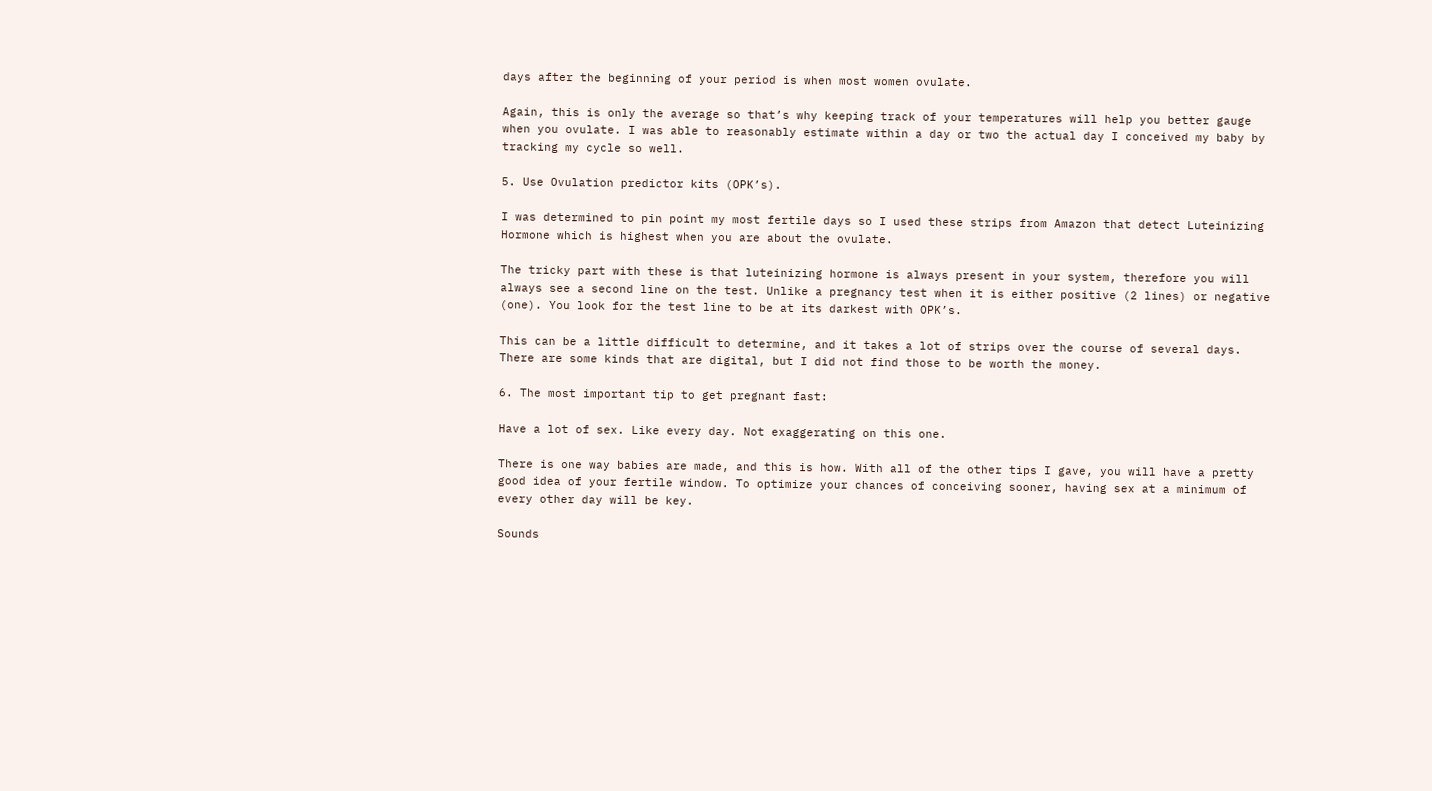days after the beginning of your period is when most women ovulate.

Again, this is only the average so that’s why keeping track of your temperatures will help you better gauge when you ovulate. I was able to reasonably estimate within a day or two the actual day I conceived my baby by tracking my cycle so well.

5. Use Ovulation predictor kits (OPK’s).

I was determined to pin point my most fertile days so I used these strips from Amazon that detect Luteinizing Hormone which is highest when you are about the ovulate.

The tricky part with these is that luteinizing hormone is always present in your system, therefore you will always see a second line on the test. Unlike a pregnancy test when it is either positive (2 lines) or negative (one). You look for the test line to be at its darkest with OPK’s.

This can be a little difficult to determine, and it takes a lot of strips over the course of several days. There are some kinds that are digital, but I did not find those to be worth the money.

6. The most important tip to get pregnant fast:

Have a lot of sex. Like every day. Not exaggerating on this one.

There is one way babies are made, and this is how. With all of the other tips I gave, you will have a pretty good idea of your fertile window. To optimize your chances of conceiving sooner, having sex at a minimum of every other day will be key.

Sounds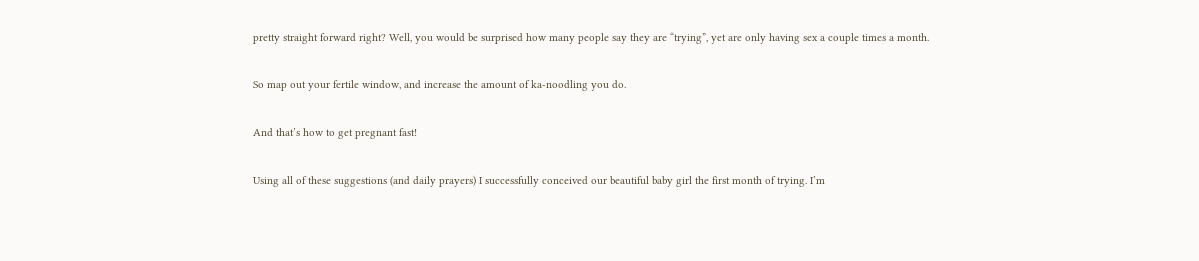pretty straight forward right? Well, you would be surprised how many people say they are “trying”, yet are only having sex a couple times a month.

So map out your fertile window, and increase the amount of ka-noodling you do.

And that’s how to get pregnant fast!

Using all of these suggestions (and daily prayers) I successfully conceived our beautiful baby girl the first month of trying. I’m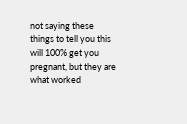not saying these things to tell you this will 100% get you pregnant, but they are what worked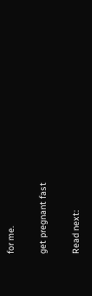for me.

get pregnant fast

Read next: